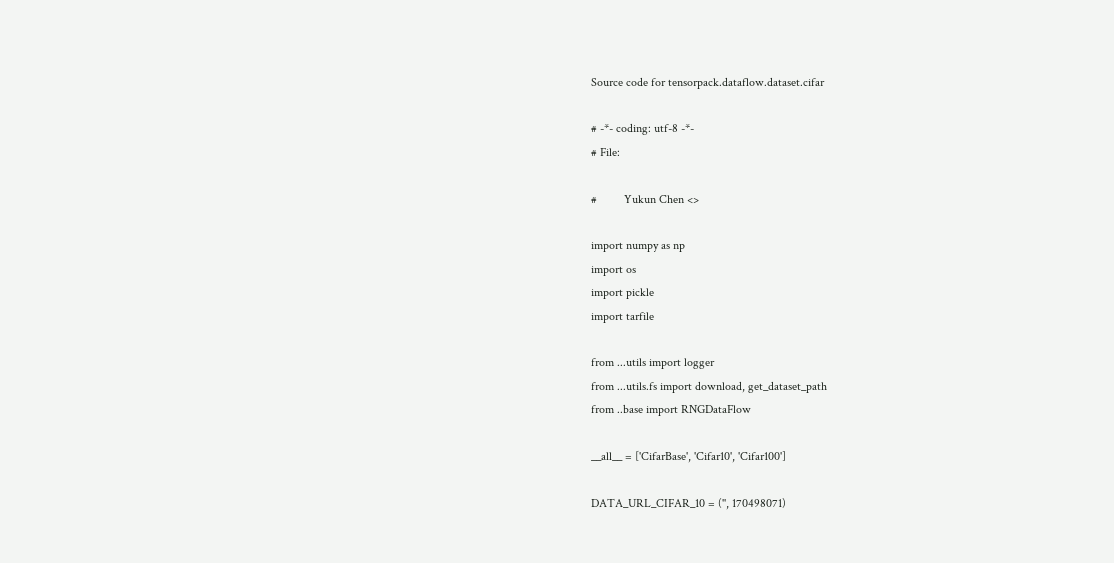Source code for tensorpack.dataflow.dataset.cifar

# -*- coding: utf-8 -*-
# File:

#         Yukun Chen <>

import numpy as np
import os
import pickle
import tarfile

from ...utils import logger
from ...utils.fs import download, get_dataset_path
from ..base import RNGDataFlow

__all__ = ['CifarBase', 'Cifar10', 'Cifar100']

DATA_URL_CIFAR_10 = ('', 170498071)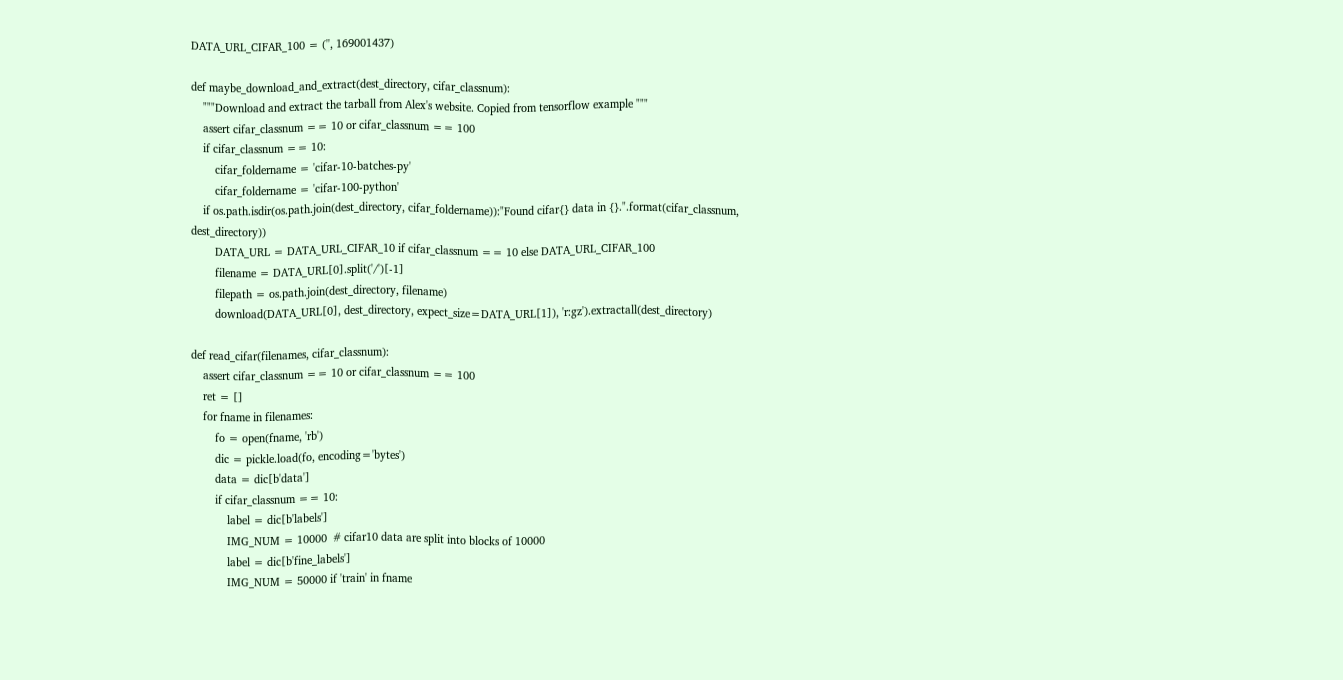DATA_URL_CIFAR_100 = ('', 169001437)

def maybe_download_and_extract(dest_directory, cifar_classnum):
    """Download and extract the tarball from Alex's website. Copied from tensorflow example """
    assert cifar_classnum == 10 or cifar_classnum == 100
    if cifar_classnum == 10:
        cifar_foldername = 'cifar-10-batches-py'
        cifar_foldername = 'cifar-100-python'
    if os.path.isdir(os.path.join(dest_directory, cifar_foldername)):"Found cifar{} data in {}.".format(cifar_classnum, dest_directory))
        DATA_URL = DATA_URL_CIFAR_10 if cifar_classnum == 10 else DATA_URL_CIFAR_100
        filename = DATA_URL[0].split('/')[-1]
        filepath = os.path.join(dest_directory, filename)
        download(DATA_URL[0], dest_directory, expect_size=DATA_URL[1]), 'r:gz').extractall(dest_directory)

def read_cifar(filenames, cifar_classnum):
    assert cifar_classnum == 10 or cifar_classnum == 100
    ret = []
    for fname in filenames:
        fo = open(fname, 'rb')
        dic = pickle.load(fo, encoding='bytes')
        data = dic[b'data']
        if cifar_classnum == 10:
            label = dic[b'labels']
            IMG_NUM = 10000  # cifar10 data are split into blocks of 10000
            label = dic[b'fine_labels']
            IMG_NUM = 50000 if 'train' in fname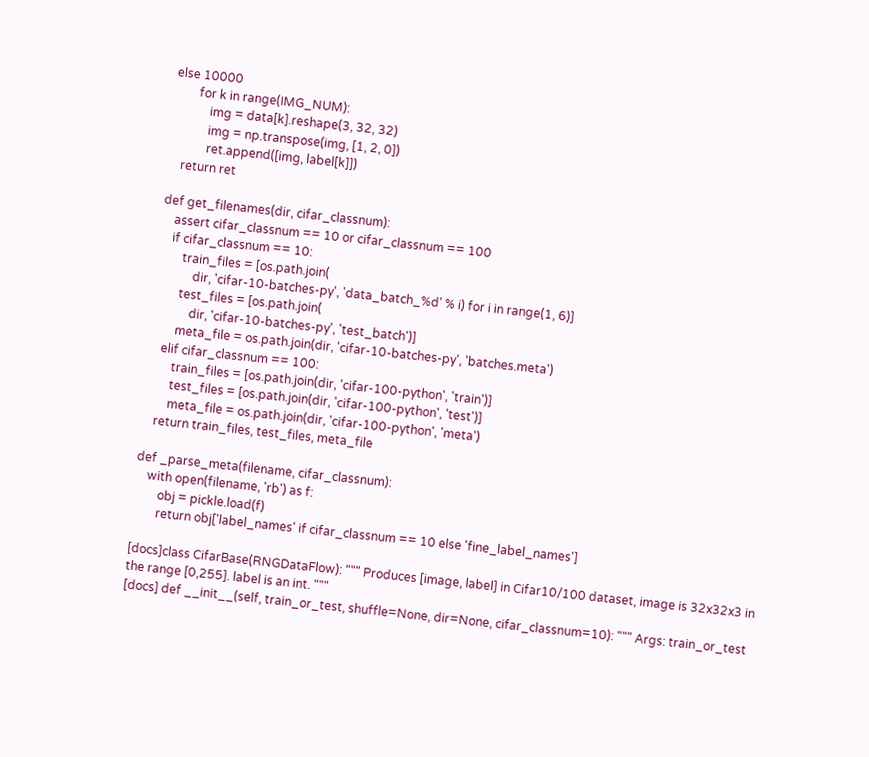else 10000
        for k in range(IMG_NUM):
            img = data[k].reshape(3, 32, 32)
            img = np.transpose(img, [1, 2, 0])
            ret.append([img, label[k]])
    return ret

def get_filenames(dir, cifar_classnum):
    assert cifar_classnum == 10 or cifar_classnum == 100
    if cifar_classnum == 10:
        train_files = [os.path.join(
            dir, 'cifar-10-batches-py', 'data_batch_%d' % i) for i in range(1, 6)]
        test_files = [os.path.join(
            dir, 'cifar-10-batches-py', 'test_batch')]
        meta_file = os.path.join(dir, 'cifar-10-batches-py', 'batches.meta')
    elif cifar_classnum == 100:
        train_files = [os.path.join(dir, 'cifar-100-python', 'train')]
        test_files = [os.path.join(dir, 'cifar-100-python', 'test')]
        meta_file = os.path.join(dir, 'cifar-100-python', 'meta')
    return train_files, test_files, meta_file

def _parse_meta(filename, cifar_classnum):
    with open(filename, 'rb') as f:
        obj = pickle.load(f)
        return obj['label_names' if cifar_classnum == 10 else 'fine_label_names']

[docs]class CifarBase(RNGDataFlow): """ Produces [image, label] in Cifar10/100 dataset, image is 32x32x3 in the range [0,255]. label is an int. """
[docs] def __init__(self, train_or_test, shuffle=None, dir=None, cifar_classnum=10): """ Args: train_or_test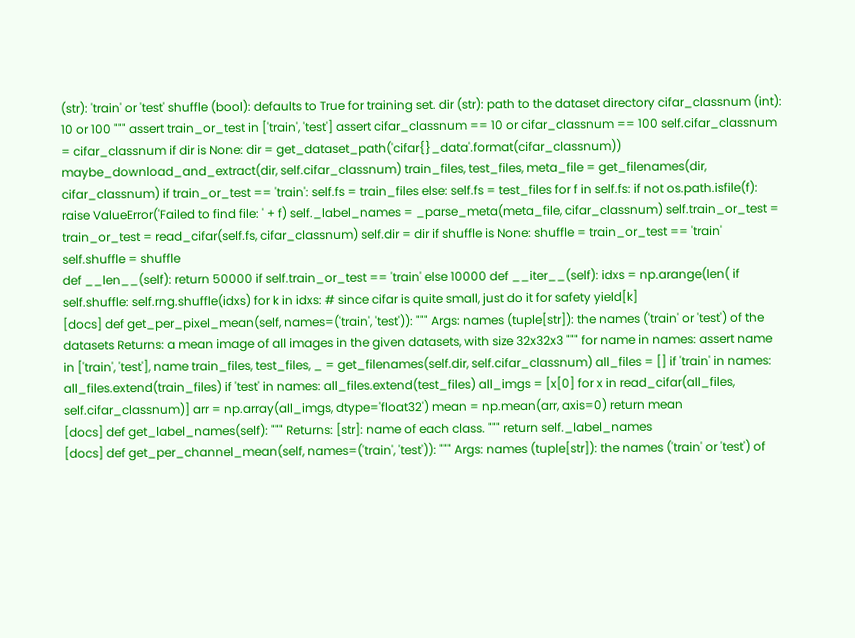(str): 'train' or 'test' shuffle (bool): defaults to True for training set. dir (str): path to the dataset directory cifar_classnum (int): 10 or 100 """ assert train_or_test in ['train', 'test'] assert cifar_classnum == 10 or cifar_classnum == 100 self.cifar_classnum = cifar_classnum if dir is None: dir = get_dataset_path('cifar{}_data'.format(cifar_classnum)) maybe_download_and_extract(dir, self.cifar_classnum) train_files, test_files, meta_file = get_filenames(dir, cifar_classnum) if train_or_test == 'train': self.fs = train_files else: self.fs = test_files for f in self.fs: if not os.path.isfile(f): raise ValueError('Failed to find file: ' + f) self._label_names = _parse_meta(meta_file, cifar_classnum) self.train_or_test = train_or_test = read_cifar(self.fs, cifar_classnum) self.dir = dir if shuffle is None: shuffle = train_or_test == 'train' self.shuffle = shuffle
def __len__(self): return 50000 if self.train_or_test == 'train' else 10000 def __iter__(self): idxs = np.arange(len( if self.shuffle: self.rng.shuffle(idxs) for k in idxs: # since cifar is quite small, just do it for safety yield[k]
[docs] def get_per_pixel_mean(self, names=('train', 'test')): """ Args: names (tuple[str]): the names ('train' or 'test') of the datasets Returns: a mean image of all images in the given datasets, with size 32x32x3 """ for name in names: assert name in ['train', 'test'], name train_files, test_files, _ = get_filenames(self.dir, self.cifar_classnum) all_files = [] if 'train' in names: all_files.extend(train_files) if 'test' in names: all_files.extend(test_files) all_imgs = [x[0] for x in read_cifar(all_files, self.cifar_classnum)] arr = np.array(all_imgs, dtype='float32') mean = np.mean(arr, axis=0) return mean
[docs] def get_label_names(self): """ Returns: [str]: name of each class. """ return self._label_names
[docs] def get_per_channel_mean(self, names=('train', 'test')): """ Args: names (tuple[str]): the names ('train' or 'test') of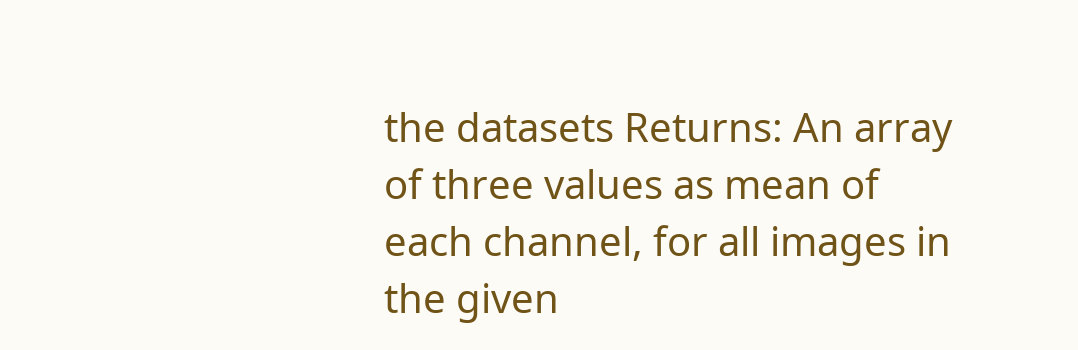the datasets Returns: An array of three values as mean of each channel, for all images in the given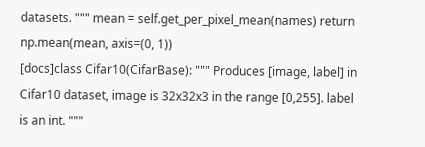datasets. """ mean = self.get_per_pixel_mean(names) return np.mean(mean, axis=(0, 1))
[docs]class Cifar10(CifarBase): """ Produces [image, label] in Cifar10 dataset, image is 32x32x3 in the range [0,255]. label is an int. """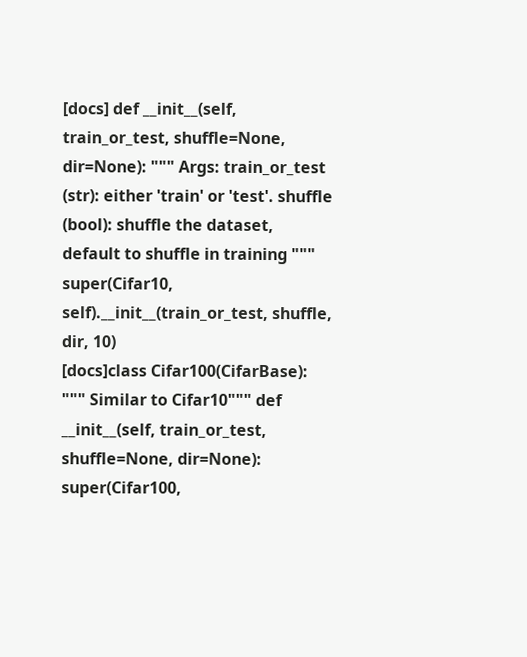[docs] def __init__(self, train_or_test, shuffle=None, dir=None): """ Args: train_or_test (str): either 'train' or 'test'. shuffle (bool): shuffle the dataset, default to shuffle in training """ super(Cifar10, self).__init__(train_or_test, shuffle, dir, 10)
[docs]class Cifar100(CifarBase): """ Similar to Cifar10""" def __init__(self, train_or_test, shuffle=None, dir=None): super(Cifar100,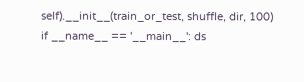self).__init__(train_or_test, shuffle, dir, 100)
if __name__ == '__main__': ds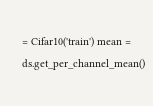= Cifar10('train') mean = ds.get_per_channel_mean()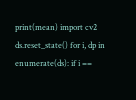print(mean) import cv2 ds.reset_state() for i, dp in enumerate(ds): if i ==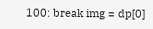100: break img = dp[0]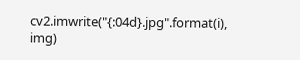cv2.imwrite("{:04d}.jpg".format(i), img)